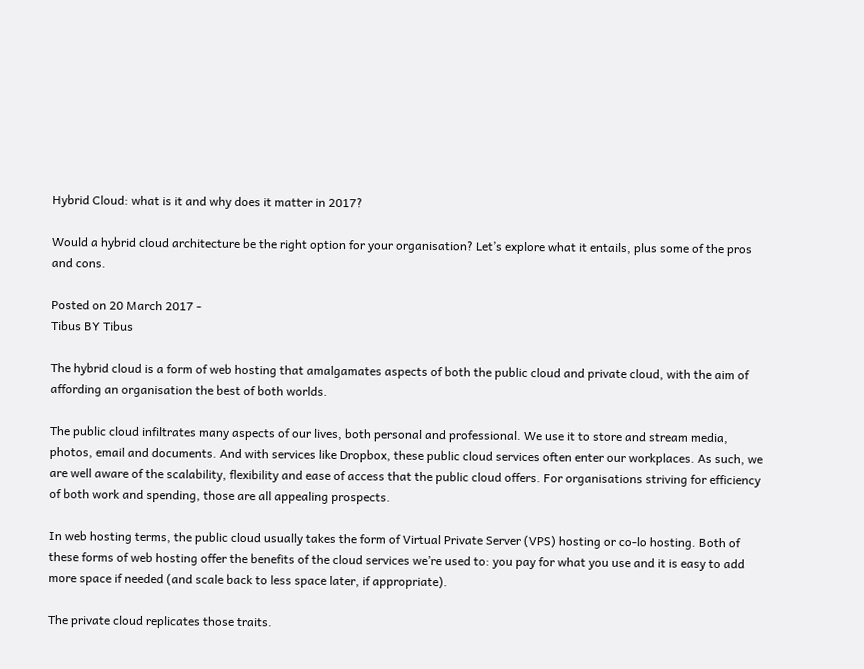Hybrid Cloud: what is it and why does it matter in 2017?

Would a hybrid cloud architecture be the right option for your organisation? Let’s explore what it entails, plus some of the pros and cons.

Posted on 20 March 2017 -
Tibus BY Tibus

The hybrid cloud is a form of web hosting that amalgamates aspects of both the public cloud and private cloud, with the aim of affording an organisation the best of both worlds.

The public cloud infiltrates many aspects of our lives, both personal and professional. We use it to store and stream media, photos, email and documents. And with services like Dropbox, these public cloud services often enter our workplaces. As such, we are well aware of the scalability, flexibility and ease of access that the public cloud offers. For organisations striving for efficiency of both work and spending, those are all appealing prospects.

In web hosting terms, the public cloud usually takes the form of Virtual Private Server (VPS) hosting or co-lo hosting. Both of these forms of web hosting offer the benefits of the cloud services we’re used to: you pay for what you use and it is easy to add more space if needed (and scale back to less space later, if appropriate).

The private cloud replicates those traits.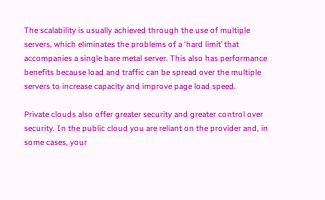The scalability is usually achieved through the use of multiple servers, which eliminates the problems of a ‘hard limit’ that accompanies a single bare metal server. This also has performance benefits because load and traffic can be spread over the multiple servers to increase capacity and improve page load speed.

Private clouds also offer greater security and greater control over security. In the public cloud you are reliant on the provider and, in some cases, your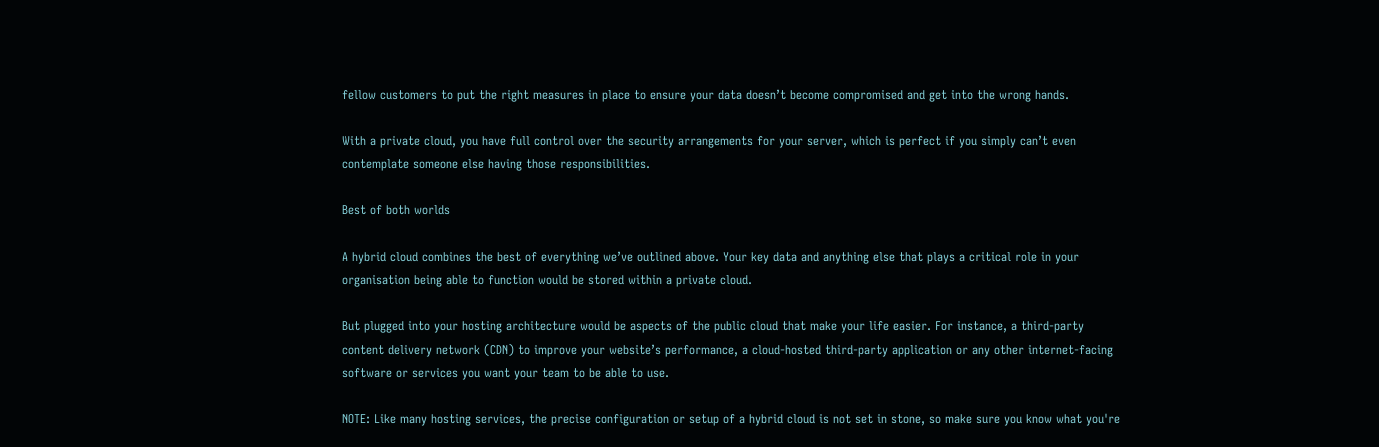fellow customers to put the right measures in place to ensure your data doesn’t become compromised and get into the wrong hands.

With a private cloud, you have full control over the security arrangements for your server, which is perfect if you simply can’t even contemplate someone else having those responsibilities.

Best of both worlds

A hybrid cloud combines the best of everything we’ve outlined above. Your key data and anything else that plays a critical role in your organisation being able to function would be stored within a private cloud.

But plugged into your hosting architecture would be aspects of the public cloud that make your life easier. For instance, a third-party content delivery network (CDN) to improve your website’s performance, a cloud-hosted third-party application or any other internet-facing software or services you want your team to be able to use.

NOTE: Like many hosting services, the precise configuration or setup of a hybrid cloud is not set in stone, so make sure you know what you're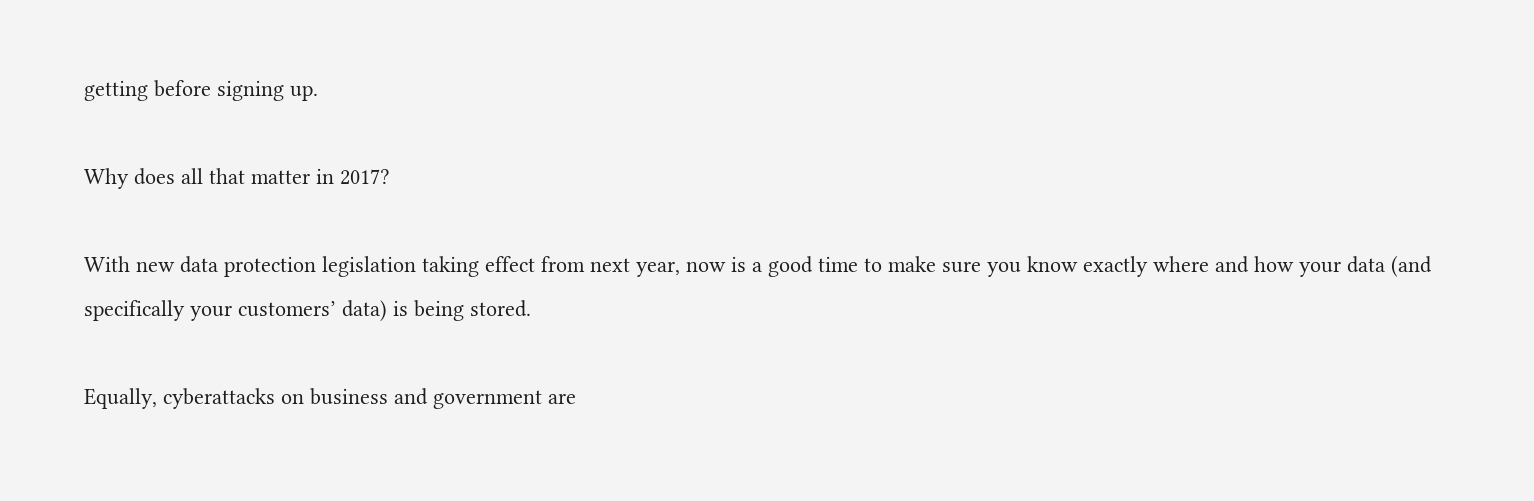getting before signing up.

Why does all that matter in 2017?

With new data protection legislation taking effect from next year, now is a good time to make sure you know exactly where and how your data (and specifically your customers’ data) is being stored.

Equally, cyberattacks on business and government are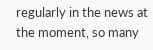regularly in the news at the moment, so many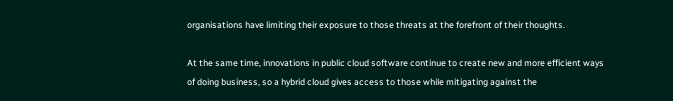organisations have limiting their exposure to those threats at the forefront of their thoughts.

At the same time, innovations in public cloud software continue to create new and more efficient ways of doing business, so a hybrid cloud gives access to those while mitigating against the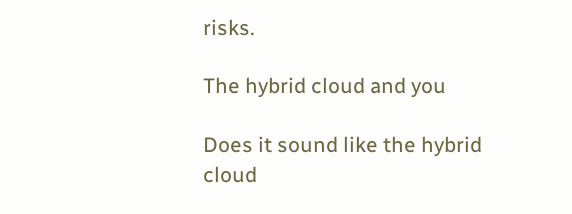risks.

The hybrid cloud and you

Does it sound like the hybrid cloud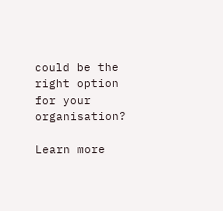could be the right option for your organisation?

Learn more